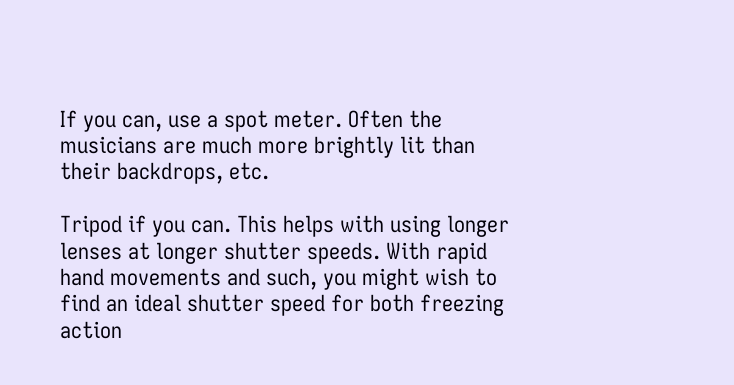If you can, use a spot meter. Often the musicians are much more brightly lit than their backdrops, etc.

Tripod if you can. This helps with using longer lenses at longer shutter speeds. With rapid hand movements and such, you might wish to find an ideal shutter speed for both freezing action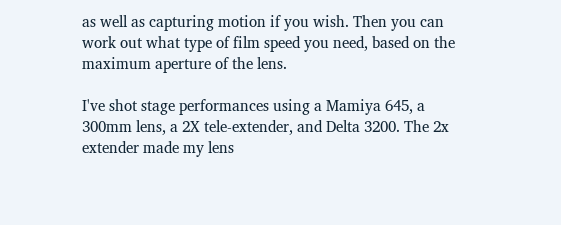as well as capturing motion if you wish. Then you can work out what type of film speed you need, based on the maximum aperture of the lens.

I've shot stage performances using a Mamiya 645, a 300mm lens, a 2X tele-extender, and Delta 3200. The 2x extender made my lens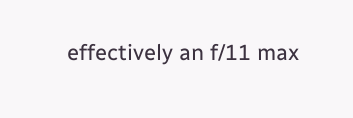effectively an f/11 max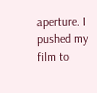aperture. I pushed my film to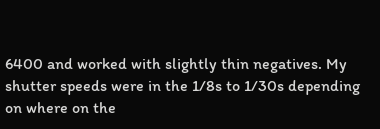6400 and worked with slightly thin negatives. My shutter speeds were in the 1/8s to 1/30s depending on where on the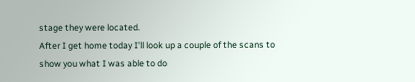stage they were located.
After I get home today I'll look up a couple of the scans to show you what I was able to do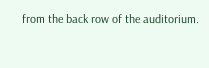from the back row of the auditorium.